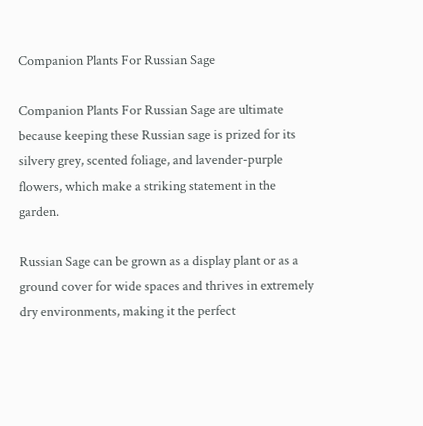Companion Plants For Russian Sage

Companion Plants For Russian Sage are ultimate because keeping these Russian sage is prized for its silvery grey, scented foliage, and lavender-purple flowers, which make a striking statement in the garden.

Russian Sage can be grown as a display plant or as a ground cover for wide spaces and thrives in extremely dry environments, making it the perfect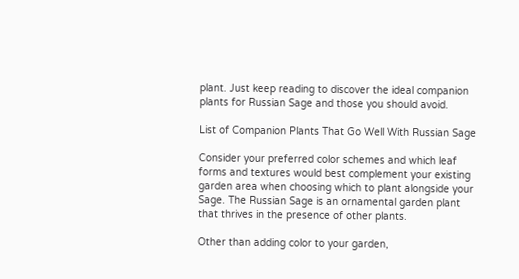plant. Just keep reading to discover the ideal companion plants for Russian Sage and those you should avoid.

List of Companion Plants That Go Well With Russian Sage

Consider your preferred color schemes and which leaf forms and textures would best complement your existing garden area when choosing which to plant alongside your Sage. The Russian Sage is an ornamental garden plant that thrives in the presence of other plants.

Other than adding color to your garden,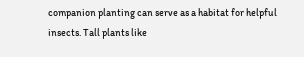companion planting can serve as a habitat for helpful insects. Tall plants like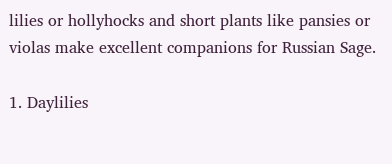lilies or hollyhocks and short plants like pansies or violas make excellent companions for Russian Sage.

1. Daylilies